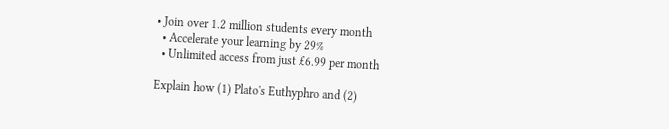• Join over 1.2 million students every month
  • Accelerate your learning by 29%
  • Unlimited access from just £6.99 per month

Explain how (1) Plato's Euthyphro and (2)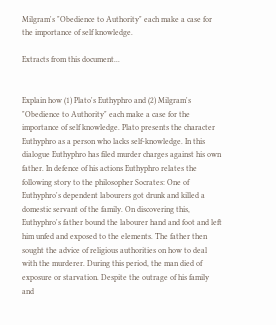Milgram's "Obedience to Authority" each make a case for the importance of self knowledge.

Extracts from this document...


Explain how (1) Plato's Euthyphro and (2) Milgram's "Obedience to Authority" each make a case for the importance of self knowledge. Plato presents the character Euthyphro as a person who lacks self-knowledge. In this dialogue Euthyphro has filed murder charges against his own father. In defence of his actions Euthyphro relates the following story to the philosopher Socrates: One of Euthyphro's dependent labourers got drunk and killed a domestic servant of the family. On discovering this, Euthyphro's father bound the labourer hand and foot and left him unfed and exposed to the elements. The father then sought the advice of religious authorities on how to deal with the murderer. During this period, the man died of exposure or starvation. Despite the outrage of his family and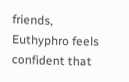friends, Euthyphro feels confident that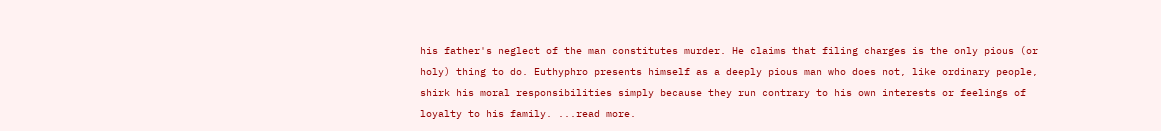his father's neglect of the man constitutes murder. He claims that filing charges is the only pious (or holy) thing to do. Euthyphro presents himself as a deeply pious man who does not, like ordinary people, shirk his moral responsibilities simply because they run contrary to his own interests or feelings of loyalty to his family. ...read more.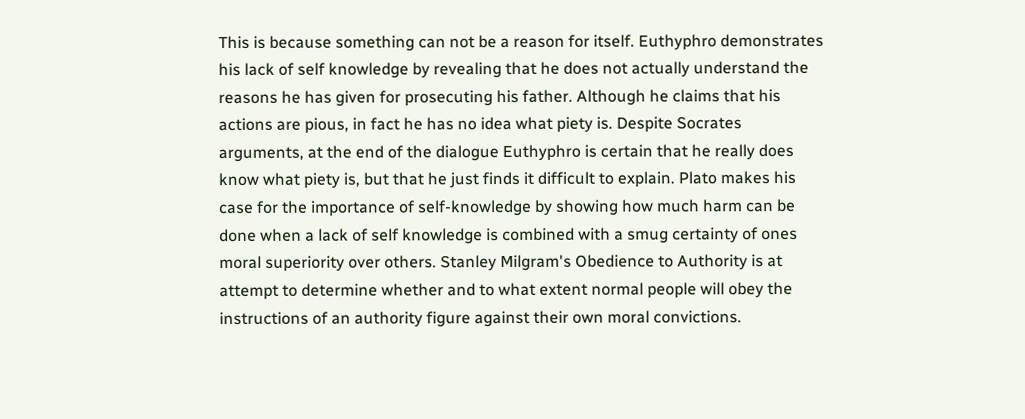This is because something can not be a reason for itself. Euthyphro demonstrates his lack of self knowledge by revealing that he does not actually understand the reasons he has given for prosecuting his father. Although he claims that his actions are pious, in fact he has no idea what piety is. Despite Socrates arguments, at the end of the dialogue Euthyphro is certain that he really does know what piety is, but that he just finds it difficult to explain. Plato makes his case for the importance of self-knowledge by showing how much harm can be done when a lack of self knowledge is combined with a smug certainty of ones moral superiority over others. Stanley Milgram's Obedience to Authority is at attempt to determine whether and to what extent normal people will obey the instructions of an authority figure against their own moral convictions.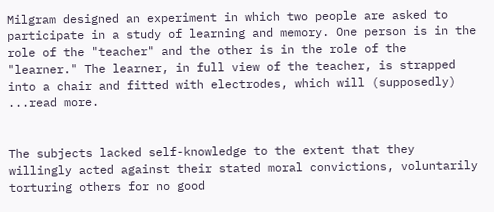Milgram designed an experiment in which two people are asked to participate in a study of learning and memory. One person is in the role of the "teacher" and the other is in the role of the "learner." The learner, in full view of the teacher, is strapped into a chair and fitted with electrodes, which will (supposedly) ...read more.


The subjects lacked self-knowledge to the extent that they willingly acted against their stated moral convictions, voluntarily torturing others for no good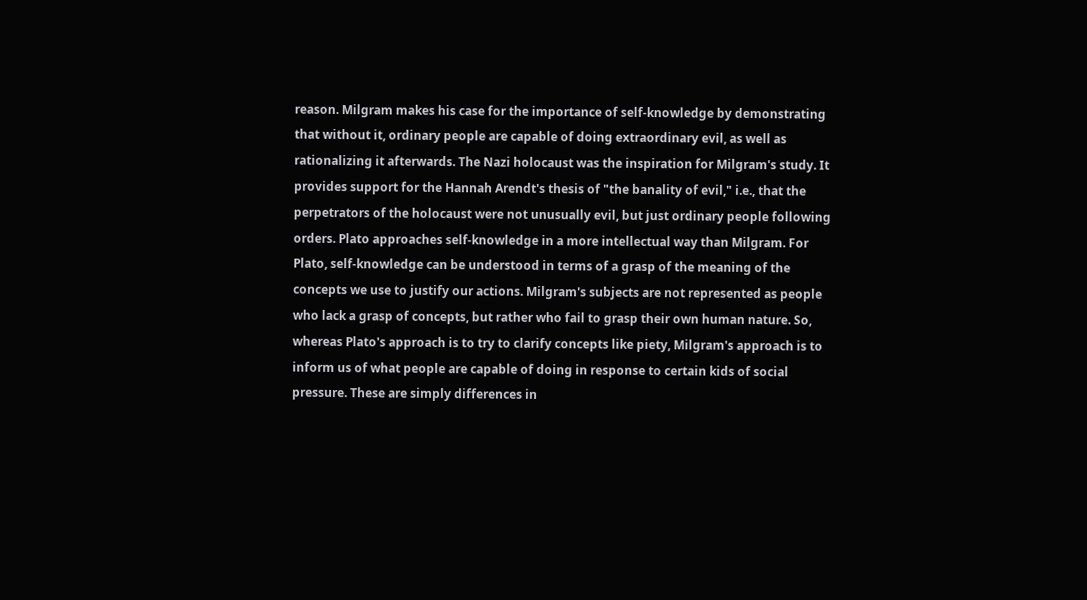reason. Milgram makes his case for the importance of self-knowledge by demonstrating that without it, ordinary people are capable of doing extraordinary evil, as well as rationalizing it afterwards. The Nazi holocaust was the inspiration for Milgram's study. It provides support for the Hannah Arendt's thesis of "the banality of evil," i.e., that the perpetrators of the holocaust were not unusually evil, but just ordinary people following orders. Plato approaches self-knowledge in a more intellectual way than Milgram. For Plato, self-knowledge can be understood in terms of a grasp of the meaning of the concepts we use to justify our actions. Milgram's subjects are not represented as people who lack a grasp of concepts, but rather who fail to grasp their own human nature. So, whereas Plato's approach is to try to clarify concepts like piety, Milgram's approach is to inform us of what people are capable of doing in response to certain kids of social pressure. These are simply differences in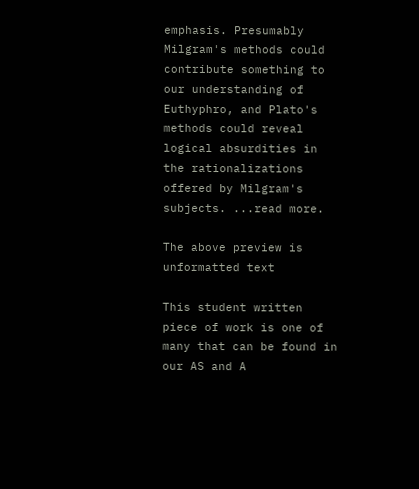emphasis. Presumably Milgram's methods could contribute something to our understanding of Euthyphro, and Plato's methods could reveal logical absurdities in the rationalizations offered by Milgram's subjects. ...read more.

The above preview is unformatted text

This student written piece of work is one of many that can be found in our AS and A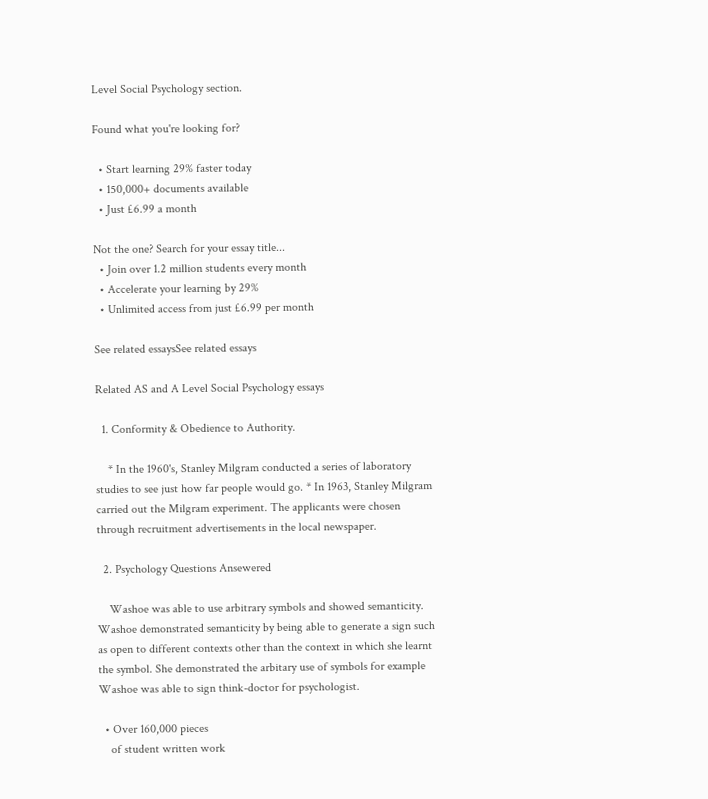Level Social Psychology section.

Found what you're looking for?

  • Start learning 29% faster today
  • 150,000+ documents available
  • Just £6.99 a month

Not the one? Search for your essay title...
  • Join over 1.2 million students every month
  • Accelerate your learning by 29%
  • Unlimited access from just £6.99 per month

See related essaysSee related essays

Related AS and A Level Social Psychology essays

  1. Conformity & Obedience to Authority.

    * In the 1960's, Stanley Milgram conducted a series of laboratory studies to see just how far people would go. * In 1963, Stanley Milgram carried out the Milgram experiment. The applicants were chosen through recruitment advertisements in the local newspaper.

  2. Psychology Questions Ansewered

    Washoe was able to use arbitrary symbols and showed semanticity. Washoe demonstrated semanticity by being able to generate a sign such as open to different contexts other than the context in which she learnt the symbol. She demonstrated the arbitary use of symbols for example Washoe was able to sign think-doctor for psychologist.

  • Over 160,000 pieces
    of student written work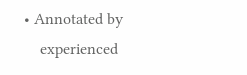• Annotated by
    experienced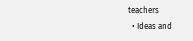teachers
  • Ideas and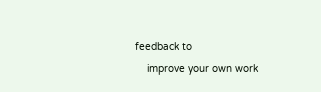feedback to
    improve your own work